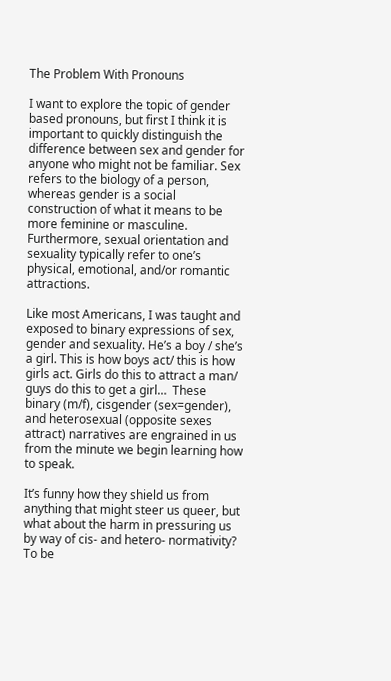The Problem With Pronouns

I want to explore the topic of gender based pronouns, but first I think it is important to quickly distinguish the difference between sex and gender for anyone who might not be familiar. Sex refers to the biology of a person, whereas gender is a social construction of what it means to be more feminine or masculine. Furthermore, sexual orientation and sexuality typically refer to one’s physical, emotional, and/or romantic attractions.

Like most Americans, I was taught and exposed to binary expressions of sex, gender and sexuality. He’s a boy / she’s a girl. This is how boys act/ this is how girls act. Girls do this to attract a man/ guys do this to get a girl…  These binary (m/f), cisgender (sex=gender), and heterosexual (opposite sexes attract) narratives are engrained in us from the minute we begin learning how to speak.

It’s funny how they shield us from anything that might steer us queer, but what about the harm in pressuring us by way of cis- and hetero- normativity? To be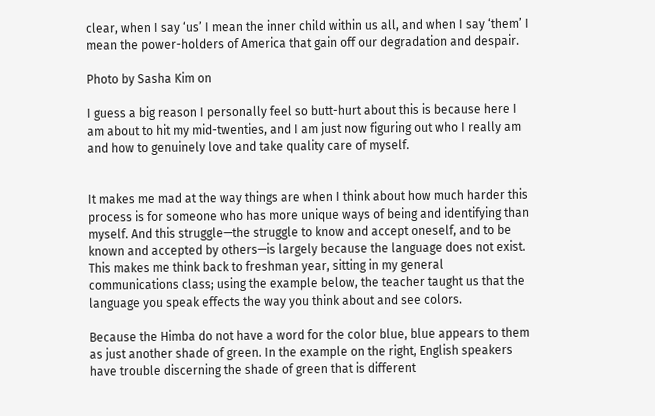clear, when I say ‘us’ I mean the inner child within us all, and when I say ‘them’ I mean the power-holders of America that gain off our degradation and despair.

Photo by Sasha Kim on

I guess a big reason I personally feel so butt-hurt about this is because here I am about to hit my mid-twenties, and I am just now figuring out who I really am and how to genuinely love and take quality care of myself.


It makes me mad at the way things are when I think about how much harder this process is for someone who has more unique ways of being and identifying than myself. And this struggle—the struggle to know and accept oneself, and to be known and accepted by others—is largely because the language does not exist. This makes me think back to freshman year, sitting in my general communications class; using the example below, the teacher taught us that the language you speak effects the way you think about and see colors.

Because the Himba do not have a word for the color blue, blue appears to them as just another shade of green. In the example on the right, English speakers have trouble discerning the shade of green that is different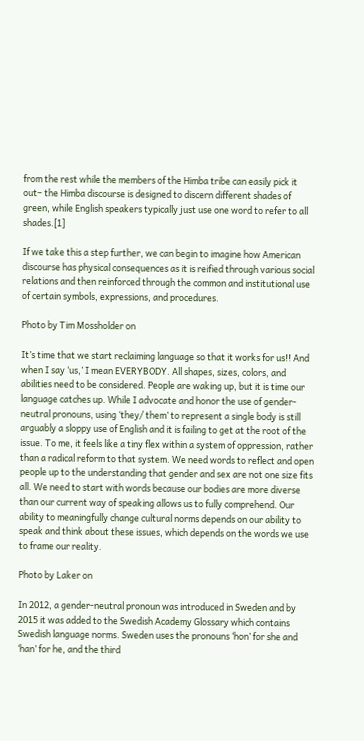from the rest while the members of the Himba tribe can easily pick it out– the Himba discourse is designed to discern different shades of green, while English speakers typically just use one word to refer to all shades.[1]

If we take this a step further, we can begin to imagine how American discourse has physical consequences as it is reified through various social relations and then reinforced through the common and institutional use of certain symbols, expressions, and procedures.

Photo by Tim Mossholder on

It’s time that we start reclaiming language so that it works for us!! And when I say ‘us,’ I mean EVERYBODY. All shapes, sizes, colors, and abilities need to be considered. People are waking up, but it is time our language catches up. While I advocate and honor the use of gender-neutral pronouns, using ‘they/ them’ to represent a single body is still arguably a sloppy use of English and it is failing to get at the root of the issue. To me, it feels like a tiny flex within a system of oppression, rather than a radical reform to that system. We need words to reflect and open people up to the understanding that gender and sex are not one size fits all. We need to start with words because our bodies are more diverse than our current way of speaking allows us to fully comprehend. Our ability to meaningfully change cultural norms depends on our ability to speak and think about these issues, which depends on the words we use to frame our reality.

Photo by Laker on

In 2012, a gender-neutral pronoun was introduced in Sweden and by 2015 it was added to the Swedish Academy Glossary which contains Swedish language norms. Sweden uses the pronouns ‘hon’ for she and ‘han’ for he, and the third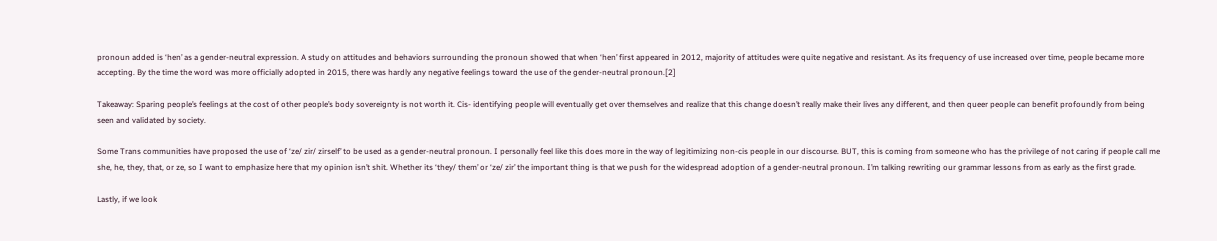pronoun added is ‘hen’ as a gender-neutral expression. A study on attitudes and behaviors surrounding the pronoun showed that when ‘hen’ first appeared in 2012, majority of attitudes were quite negative and resistant. As its frequency of use increased over time, people became more accepting. By the time the word was more officially adopted in 2015, there was hardly any negative feelings toward the use of the gender-neutral pronoun.[2]

Takeaway: Sparing people’s feelings at the cost of other people’s body sovereignty is not worth it. Cis- identifying people will eventually get over themselves and realize that this change doesn’t really make their lives any different, and then queer people can benefit profoundly from being seen and validated by society.

Some Trans communities have proposed the use of ‘ze/ zir/ zirself’ to be used as a gender-neutral pronoun. I personally feel like this does more in the way of legitimizing non-cis people in our discourse. BUT, this is coming from someone who has the privilege of not caring if people call me she, he, they, that, or ze, so I want to emphasize here that my opinion isn’t shit. Whether its ‘they/ them’ or ‘ze/ zir’ the important thing is that we push for the widespread adoption of a gender-neutral pronoun. I’m talking rewriting our grammar lessons from as early as the first grade.

Lastly, if we look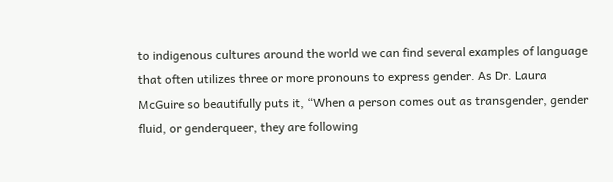to indigenous cultures around the world we can find several examples of language that often utilizes three or more pronouns to express gender. As Dr. Laura McGuire so beautifully puts it, “When a person comes out as transgender, gender fluid, or genderqueer, they are following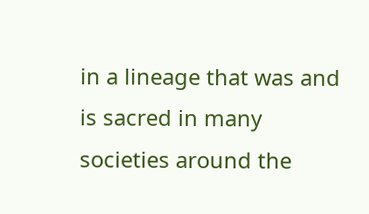in a lineage that was and is sacred in many societies around the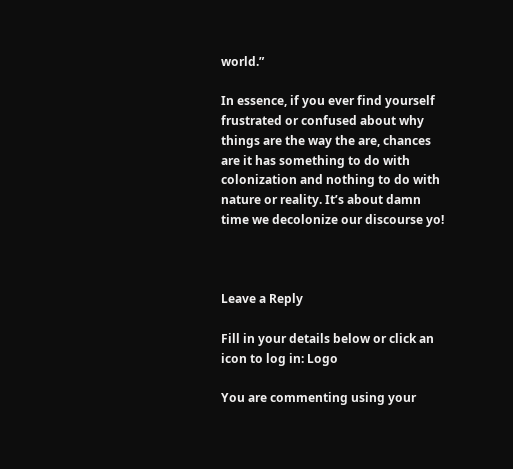world.”

In essence, if you ever find yourself frustrated or confused about why things are the way the are, chances are it has something to do with colonization and nothing to do with nature or reality. It’s about damn time we decolonize our discourse yo!



Leave a Reply

Fill in your details below or click an icon to log in: Logo

You are commenting using your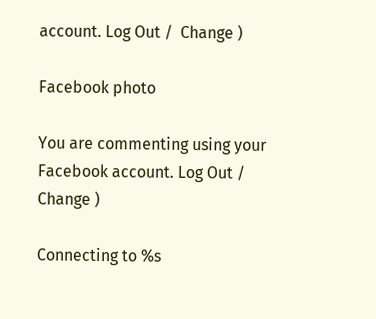account. Log Out /  Change )

Facebook photo

You are commenting using your Facebook account. Log Out /  Change )

Connecting to %s